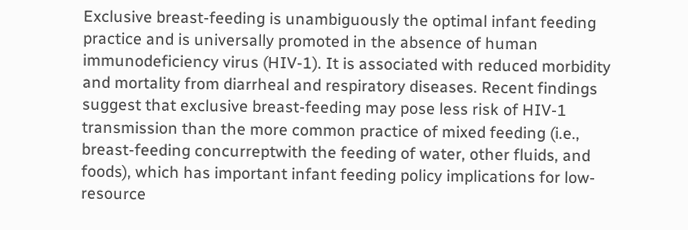Exclusive breast-feeding is unambiguously the optimal infant feeding practice and is universally promoted in the absence of human immunodeficiency virus (HIV-1). It is associated with reduced morbidity and mortality from diarrheal and respiratory diseases. Recent findings suggest that exclusive breast-feeding may pose less risk of HIV-1 transmission than the more common practice of mixed feeding (i.e., breast-feeding concurreptwith the feeding of water, other fluids, and foods), which has important infant feeding policy implications for low-resource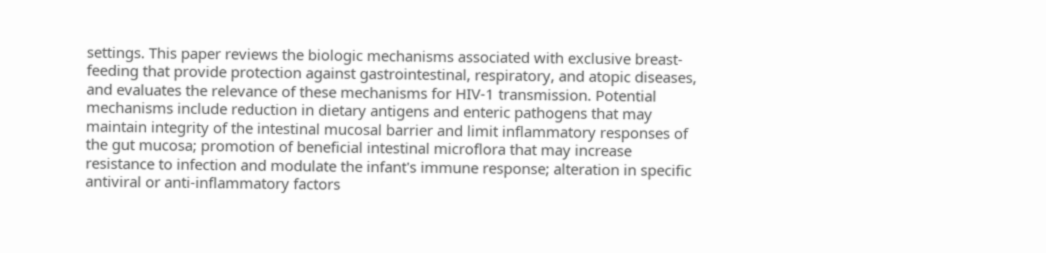settings. This paper reviews the biologic mechanisms associated with exclusive breast-feeding that provide protection against gastrointestinal, respiratory, and atopic diseases, and evaluates the relevance of these mechanisms for HIV-1 transmission. Potential mechanisms include reduction in dietary antigens and enteric pathogens that may maintain integrity of the intestinal mucosal barrier and limit inflammatory responses of the gut mucosa; promotion of beneficial intestinal microflora that may increase resistance to infection and modulate the infant's immune response; alteration in specific antiviral or anti-inflammatory factors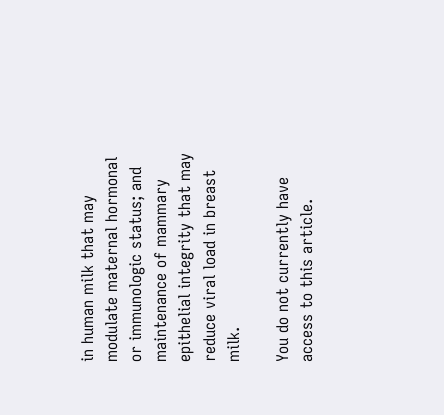in human milk that may modulate maternal hormonal or immunologic status; and maintenance of mammary epithelial integrity that may reduce viral load in breast milk.

You do not currently have access to this article.